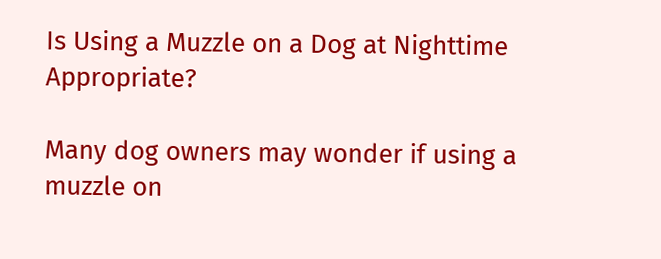Is Using a Muzzle on a Dog at Nighttime Appropriate?

Many dog owners may wonder if using a muzzle on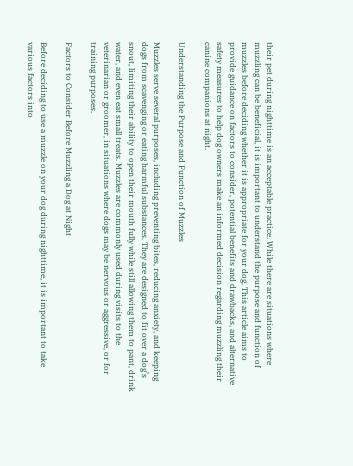their pet during nighttime is an acceptable practice. While there are situations where muzzling can be beneficial, it is important to understand the purpose and function of muzzles before deciding whether it is appropriate for your dog. This article aims to provide guidance on factors to consider, potential benefits and drawbacks, and alternative safety measures to help dog owners make an informed decision regarding muzzling their canine companions at night.

Understanding the Purpose and Function of Muzzles

Muzzles serve several purposes, including preventing bites, reducing anxiety, and keeping dogs from scavenging or eating harmful substances. They are designed to fit over a dog’s snout, limiting their ability to open their mouth fully while still allowing them to pant, drink water, and even eat small treats. Muzzles are commonly used during visits to the veterinarian or groomer, in situations where dogs may be nervous or aggressive, or for training purposes.

Factors to Consider Before Muzzling a Dog at Night

Before deciding to use a muzzle on your dog during nighttime, it is important to take various factors into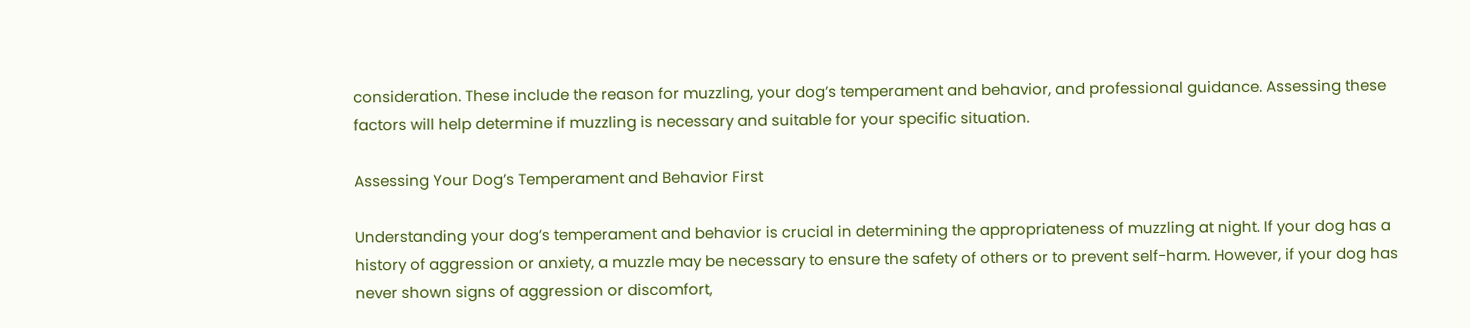consideration. These include the reason for muzzling, your dog’s temperament and behavior, and professional guidance. Assessing these factors will help determine if muzzling is necessary and suitable for your specific situation.

Assessing Your Dog’s Temperament and Behavior First

Understanding your dog’s temperament and behavior is crucial in determining the appropriateness of muzzling at night. If your dog has a history of aggression or anxiety, a muzzle may be necessary to ensure the safety of others or to prevent self-harm. However, if your dog has never shown signs of aggression or discomfort,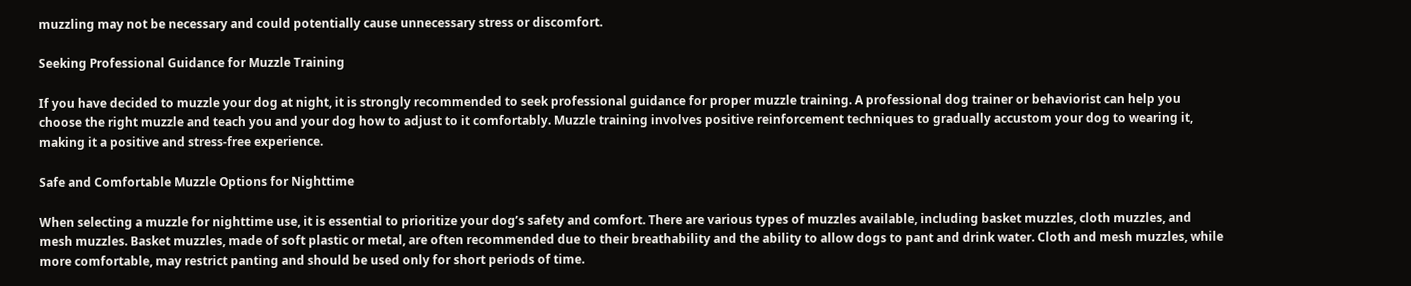muzzling may not be necessary and could potentially cause unnecessary stress or discomfort.

Seeking Professional Guidance for Muzzle Training

If you have decided to muzzle your dog at night, it is strongly recommended to seek professional guidance for proper muzzle training. A professional dog trainer or behaviorist can help you choose the right muzzle and teach you and your dog how to adjust to it comfortably. Muzzle training involves positive reinforcement techniques to gradually accustom your dog to wearing it, making it a positive and stress-free experience.

Safe and Comfortable Muzzle Options for Nighttime

When selecting a muzzle for nighttime use, it is essential to prioritize your dog’s safety and comfort. There are various types of muzzles available, including basket muzzles, cloth muzzles, and mesh muzzles. Basket muzzles, made of soft plastic or metal, are often recommended due to their breathability and the ability to allow dogs to pant and drink water. Cloth and mesh muzzles, while more comfortable, may restrict panting and should be used only for short periods of time.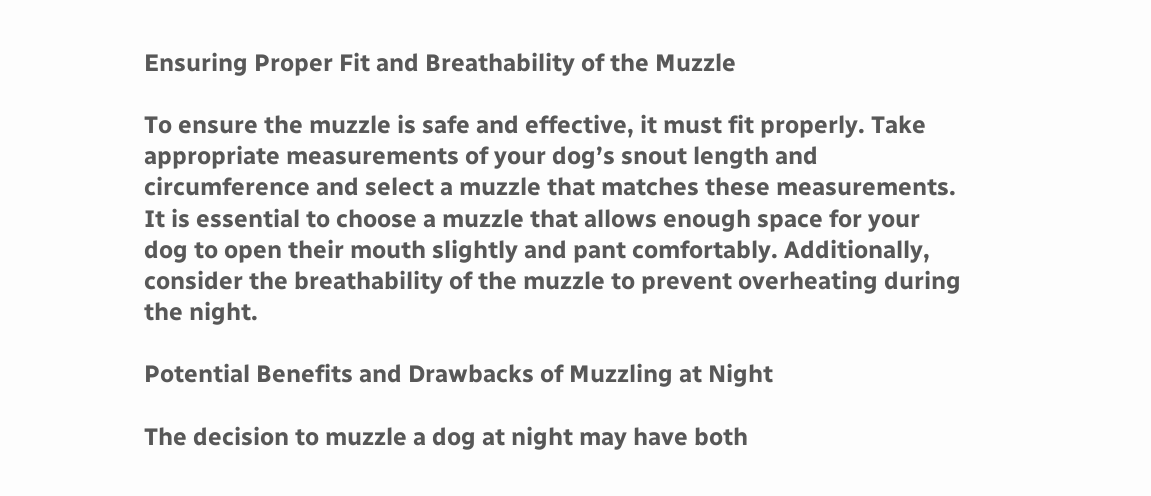Ensuring Proper Fit and Breathability of the Muzzle

To ensure the muzzle is safe and effective, it must fit properly. Take appropriate measurements of your dog’s snout length and circumference and select a muzzle that matches these measurements. It is essential to choose a muzzle that allows enough space for your dog to open their mouth slightly and pant comfortably. Additionally, consider the breathability of the muzzle to prevent overheating during the night.

Potential Benefits and Drawbacks of Muzzling at Night

The decision to muzzle a dog at night may have both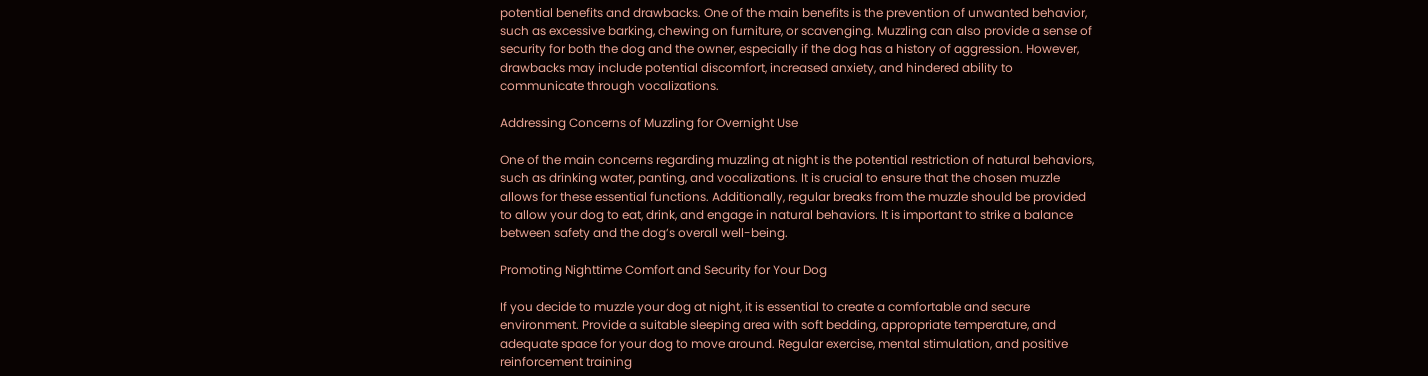potential benefits and drawbacks. One of the main benefits is the prevention of unwanted behavior, such as excessive barking, chewing on furniture, or scavenging. Muzzling can also provide a sense of security for both the dog and the owner, especially if the dog has a history of aggression. However, drawbacks may include potential discomfort, increased anxiety, and hindered ability to communicate through vocalizations.

Addressing Concerns of Muzzling for Overnight Use

One of the main concerns regarding muzzling at night is the potential restriction of natural behaviors, such as drinking water, panting, and vocalizations. It is crucial to ensure that the chosen muzzle allows for these essential functions. Additionally, regular breaks from the muzzle should be provided to allow your dog to eat, drink, and engage in natural behaviors. It is important to strike a balance between safety and the dog’s overall well-being.

Promoting Nighttime Comfort and Security for Your Dog

If you decide to muzzle your dog at night, it is essential to create a comfortable and secure environment. Provide a suitable sleeping area with soft bedding, appropriate temperature, and adequate space for your dog to move around. Regular exercise, mental stimulation, and positive reinforcement training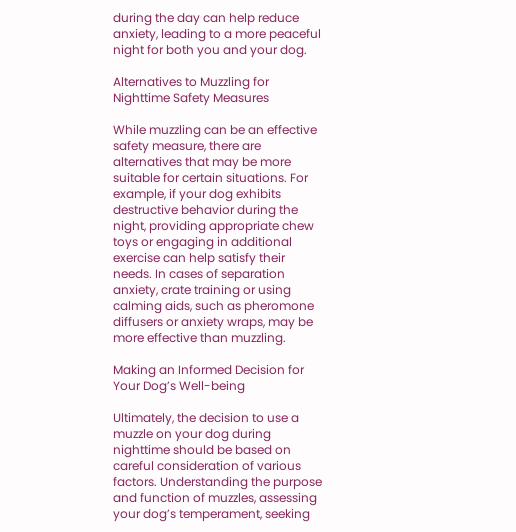during the day can help reduce anxiety, leading to a more peaceful night for both you and your dog.

Alternatives to Muzzling for Nighttime Safety Measures

While muzzling can be an effective safety measure, there are alternatives that may be more suitable for certain situations. For example, if your dog exhibits destructive behavior during the night, providing appropriate chew toys or engaging in additional exercise can help satisfy their needs. In cases of separation anxiety, crate training or using calming aids, such as pheromone diffusers or anxiety wraps, may be more effective than muzzling.

Making an Informed Decision for Your Dog’s Well-being

Ultimately, the decision to use a muzzle on your dog during nighttime should be based on careful consideration of various factors. Understanding the purpose and function of muzzles, assessing your dog’s temperament, seeking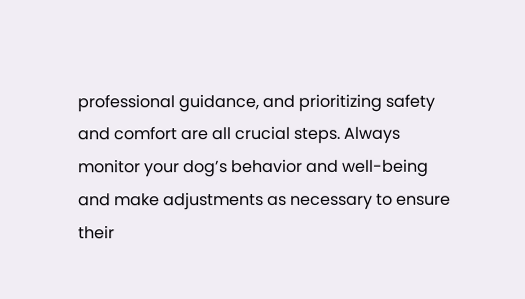professional guidance, and prioritizing safety and comfort are all crucial steps. Always monitor your dog’s behavior and well-being and make adjustments as necessary to ensure their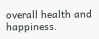overall health and happiness.